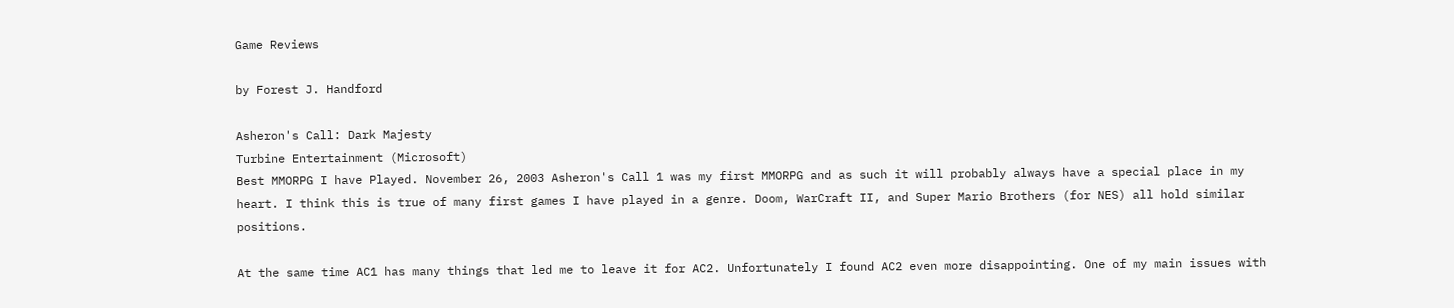Game Reviews

by Forest J. Handford

Asheron's Call: Dark Majesty
Turbine Entertainment (Microsoft)
Best MMORPG I have Played. November 26, 2003 Asheron's Call 1 was my first MMORPG and as such it will probably always have a special place in my heart. I think this is true of many first games I have played in a genre. Doom, WarCraft II, and Super Mario Brothers (for NES) all hold similar positions.

At the same time AC1 has many things that led me to leave it for AC2. Unfortunately I found AC2 even more disappointing. One of my main issues with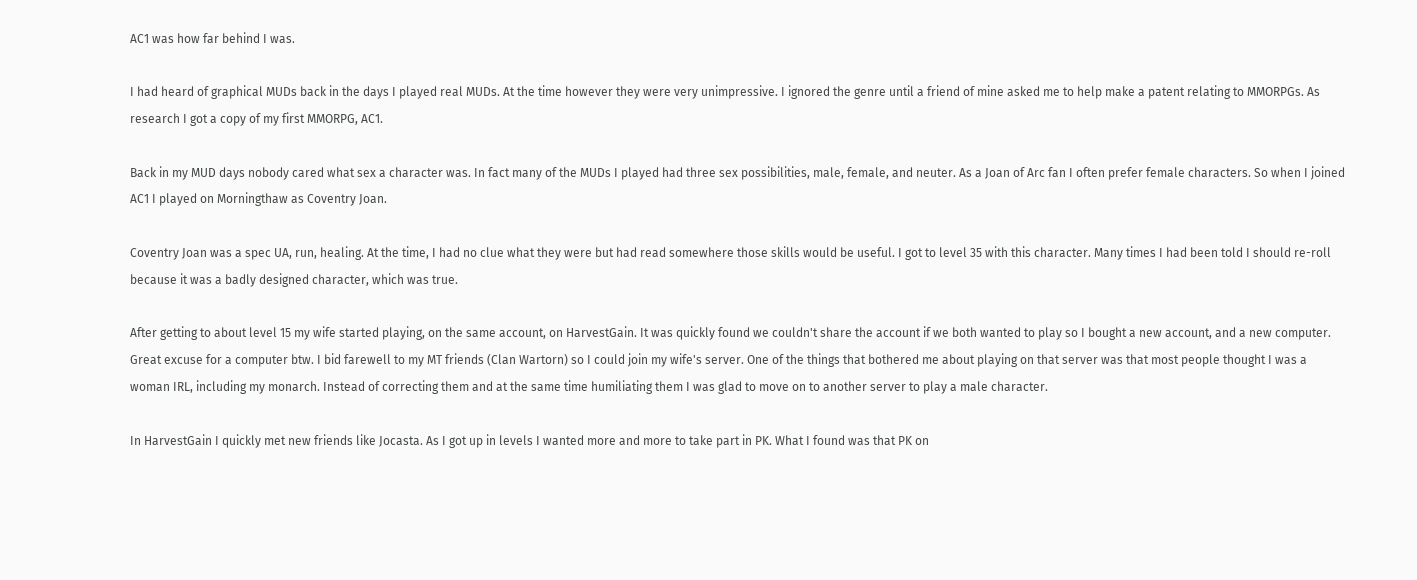AC1 was how far behind I was.

I had heard of graphical MUDs back in the days I played real MUDs. At the time however they were very unimpressive. I ignored the genre until a friend of mine asked me to help make a patent relating to MMORPGs. As research I got a copy of my first MMORPG, AC1.

Back in my MUD days nobody cared what sex a character was. In fact many of the MUDs I played had three sex possibilities, male, female, and neuter. As a Joan of Arc fan I often prefer female characters. So when I joined AC1 I played on Morningthaw as Coventry Joan.

Coventry Joan was a spec UA, run, healing. At the time, I had no clue what they were but had read somewhere those skills would be useful. I got to level 35 with this character. Many times I had been told I should re-roll because it was a badly designed character, which was true.

After getting to about level 15 my wife started playing, on the same account, on HarvestGain. It was quickly found we couldn't share the account if we both wanted to play so I bought a new account, and a new computer. Great excuse for a computer btw. I bid farewell to my MT friends (Clan Wartorn) so I could join my wife's server. One of the things that bothered me about playing on that server was that most people thought I was a woman IRL, including my monarch. Instead of correcting them and at the same time humiliating them I was glad to move on to another server to play a male character.

In HarvestGain I quickly met new friends like Jocasta. As I got up in levels I wanted more and more to take part in PK. What I found was that PK on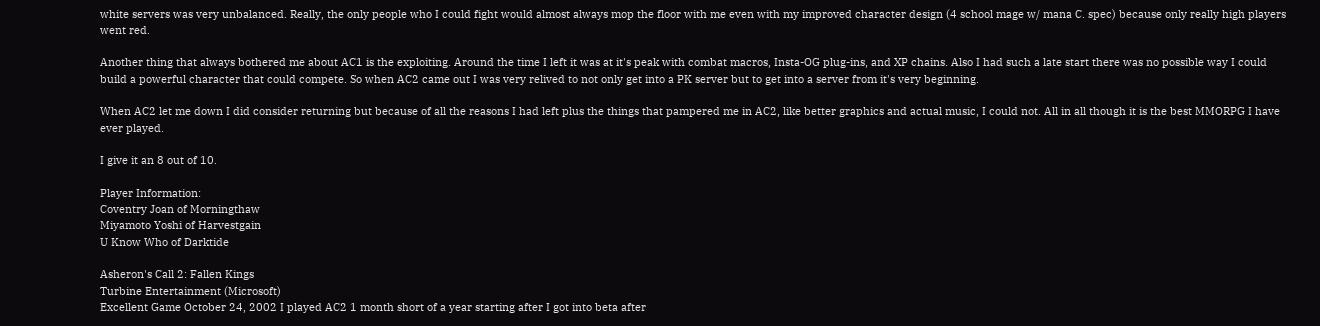white servers was very unbalanced. Really, the only people who I could fight would almost always mop the floor with me even with my improved character design (4 school mage w/ mana C. spec) because only really high players went red.

Another thing that always bothered me about AC1 is the exploiting. Around the time I left it was at it's peak with combat macros, Insta-OG plug-ins, and XP chains. Also I had such a late start there was no possible way I could build a powerful character that could compete. So when AC2 came out I was very relived to not only get into a PK server but to get into a server from it's very beginning.

When AC2 let me down I did consider returning but because of all the reasons I had left plus the things that pampered me in AC2, like better graphics and actual music, I could not. All in all though it is the best MMORPG I have ever played.

I give it an 8 out of 10.

Player Information:
Coventry Joan of Morningthaw
Miyamoto Yoshi of Harvestgain
U Know Who of Darktide

Asheron's Call 2: Fallen Kings
Turbine Entertainment (Microsoft)
Excellent Game October 24, 2002 I played AC2 1 month short of a year starting after I got into beta after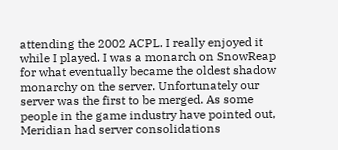attending the 2002 ACPL. I really enjoyed it while I played. I was a monarch on SnowReap for what eventually became the oldest shadow monarchy on the server. Unfortunately our server was the first to be merged. As some people in the game industry have pointed out, Meridian had server consolidations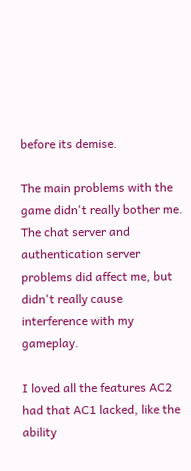before its demise.

The main problems with the game didn't really bother me. The chat server and authentication server problems did affect me, but didn't really cause interference with my gameplay.

I loved all the features AC2 had that AC1 lacked, like the ability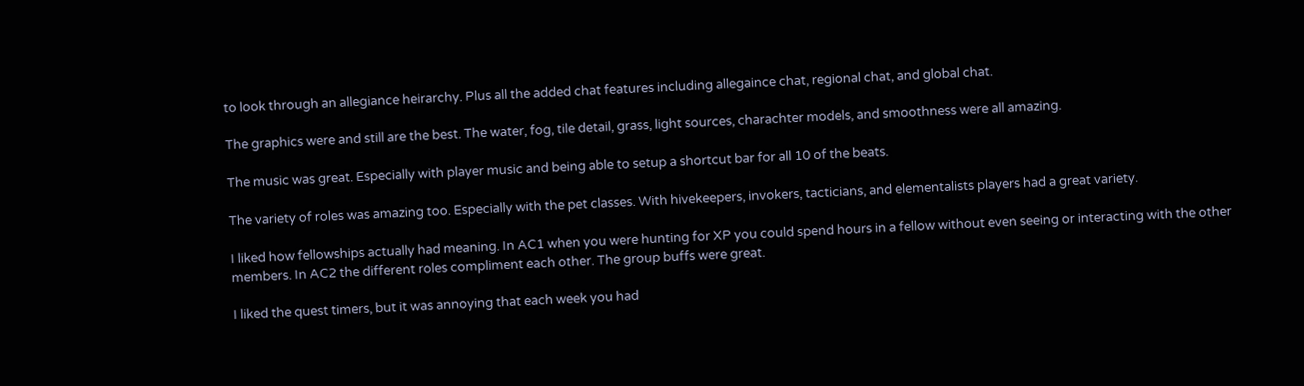to look through an allegiance heirarchy. Plus all the added chat features including allegaince chat, regional chat, and global chat.

The graphics were and still are the best. The water, fog, tile detail, grass, light sources, charachter models, and smoothness were all amazing.

The music was great. Especially with player music and being able to setup a shortcut bar for all 10 of the beats.

The variety of roles was amazing too. Especially with the pet classes. With hivekeepers, invokers, tacticians, and elementalists players had a great variety.

I liked how fellowships actually had meaning. In AC1 when you were hunting for XP you could spend hours in a fellow without even seeing or interacting with the other members. In AC2 the different roles compliment each other. The group buffs were great.

I liked the quest timers, but it was annoying that each week you had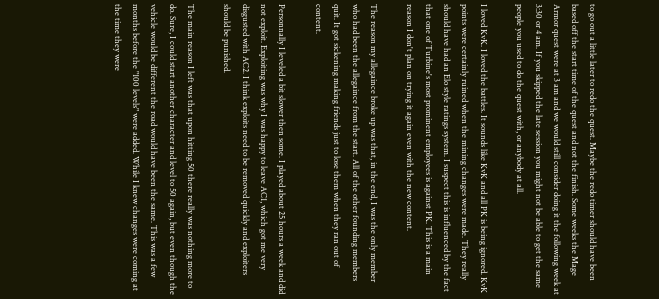to go out a little later to redo the quest. Maybe the redo timer should have been based off the start time of the quest and not the finish. Some weeks the Mage Armor quest were at 3 am and we would still consider doing it the following week at 3:30 or 4 am. If you skipped the late session you might not be able to get the same people you used to do the quest with, or anybody at all.

I loved KvK. I loved the battles. It sounds like KvK and all PK is being ignored. KvK points were certainly ruined when the mining changes were made. They really should have had an Elo style ratings system. I suspect this is influenced by the fact that one of Turbine's most prominent employees is against PK. This is a main reason I don't plan on trying it again even with the new content.

The reason my allegaince broke up was that, in the end, I was the only member who had been the allegaince from the start. All of the other founding members quit. It got sickening making friends just to lose them when they ran out of content.

Personnally I leveled a bit slower then some. I played about 25 hours a week and did not exploit. Exploiting was why I was happy to leave AC1, which got me very disgusted with AC2. I think exploits need to be removed quickly and exploiters should be punished.

The main reason I left was that upon hitting 50 there really was nothing more to do. Sure, I could start another character and level to 50 again, but even though the vehicle would be different the road would have been the same. This was a few months before the "100 levels" were added. While I knew changes were coming at the time they were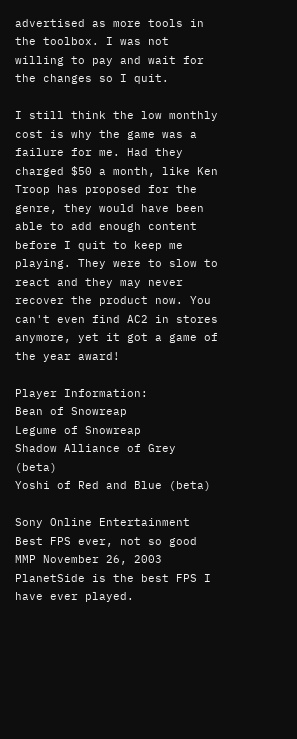advertised as more tools in the toolbox. I was not willing to pay and wait for the changes so I quit.

I still think the low monthly cost is why the game was a failure for me. Had they charged $50 a month, like Ken Troop has proposed for the genre, they would have been able to add enough content before I quit to keep me playing. They were to slow to react and they may never recover the product now. You can't even find AC2 in stores anymore, yet it got a game of the year award!

Player Information:
Bean of Snowreap
Legume of Snowreap
Shadow Alliance of Grey (beta)
Yoshi of Red and Blue (beta)

Sony Online Entertainment
Best FPS ever, not so good MMP November 26, 2003 PlanetSide is the best FPS I have ever played.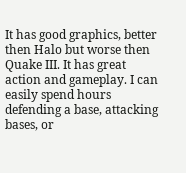It has good graphics, better then Halo but worse then Quake III. It has great action and gameplay. I can easily spend hours defending a base, attacking bases, or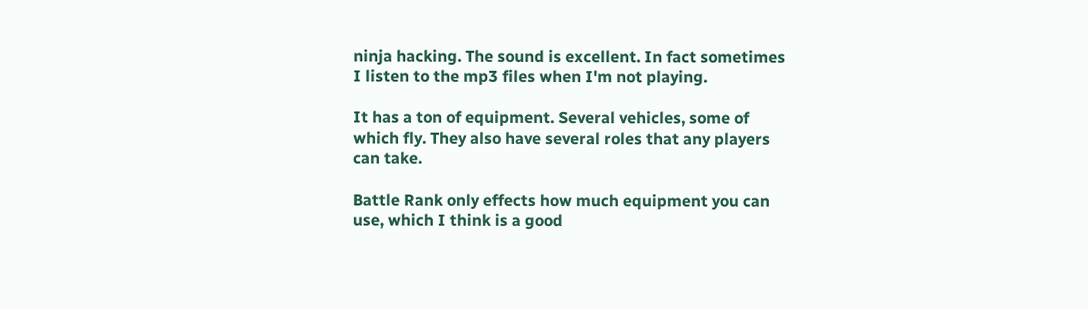ninja hacking. The sound is excellent. In fact sometimes I listen to the mp3 files when I'm not playing.

It has a ton of equipment. Several vehicles, some of which fly. They also have several roles that any players can take.

Battle Rank only effects how much equipment you can use, which I think is a good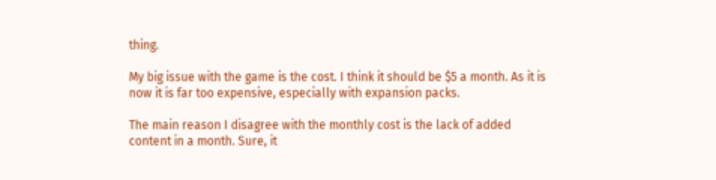thing.

My big issue with the game is the cost. I think it should be $5 a month. As it is now it is far too expensive, especially with expansion packs.

The main reason I disagree with the monthly cost is the lack of added content in a month. Sure, it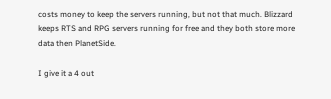costs money to keep the servers running, but not that much. Blizzard keeps RTS and RPG servers running for free and they both store more data then PlanetSide.

I give it a 4 out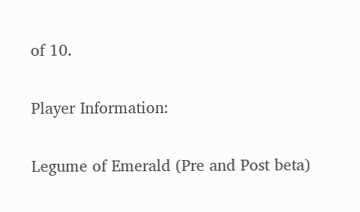of 10.

Player Information:

Legume of Emerald (Pre and Post beta)